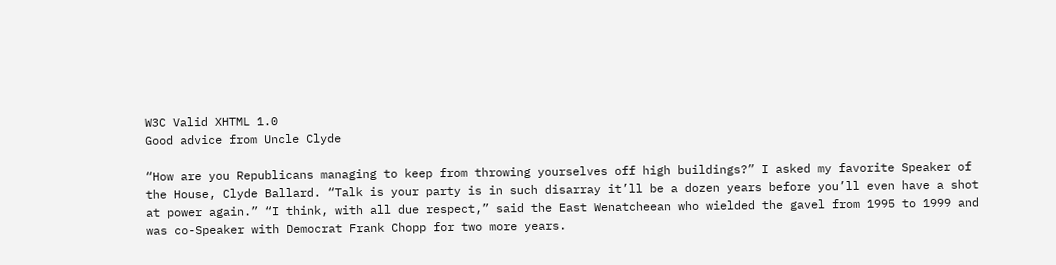W3C Valid XHTML 1.0
Good advice from Uncle Clyde

“How are you Republicans managing to keep from throwing yourselves off high buildings?” I asked my favorite Speaker of the House, Clyde Ballard. “Talk is your party is in such disarray it’ll be a dozen years before you’ll even have a shot at power again.” “I think, with all due respect,” said the East Wenatcheean who wielded the gavel from 1995 to 1999 and was co-Speaker with Democrat Frank Chopp for two more years.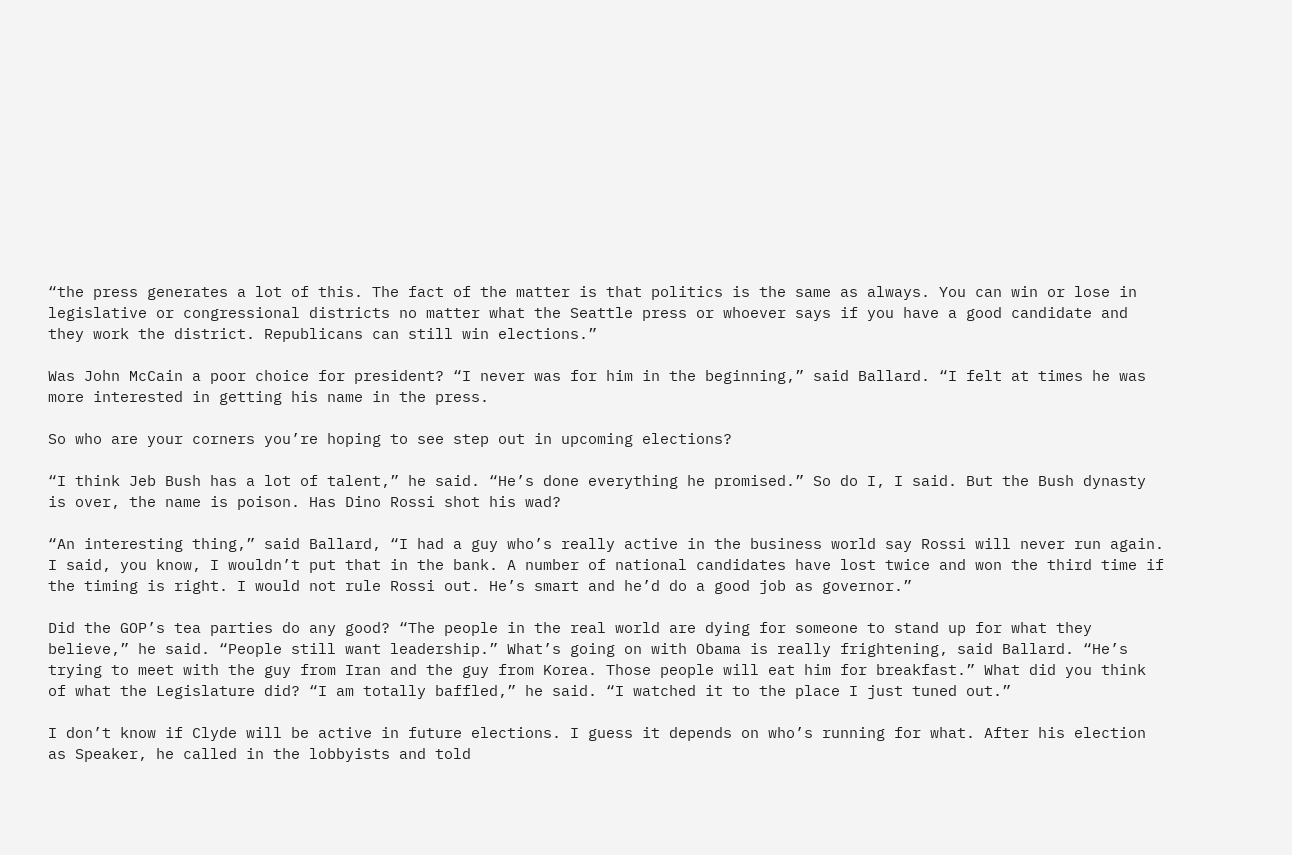“the press generates a lot of this. The fact of the matter is that politics is the same as always. You can win or lose in legislative or congressional districts no matter what the Seattle press or whoever says if you have a good candidate and they work the district. Republicans can still win elections.”

Was John McCain a poor choice for president? “I never was for him in the beginning,” said Ballard. “I felt at times he was more interested in getting his name in the press.

So who are your corners you’re hoping to see step out in upcoming elections?

“I think Jeb Bush has a lot of talent,” he said. “He’s done everything he promised.” So do I, I said. But the Bush dynasty is over, the name is poison. Has Dino Rossi shot his wad?

“An interesting thing,” said Ballard, “I had a guy who’s really active in the business world say Rossi will never run again. I said, you know, I wouldn’t put that in the bank. A number of national candidates have lost twice and won the third time if the timing is right. I would not rule Rossi out. He’s smart and he’d do a good job as governor.”

Did the GOP’s tea parties do any good? “The people in the real world are dying for someone to stand up for what they believe,” he said. “People still want leadership.” What’s going on with Obama is really frightening, said Ballard. “He’s trying to meet with the guy from Iran and the guy from Korea. Those people will eat him for breakfast.” What did you think of what the Legislature did? “I am totally baffled,” he said. “I watched it to the place I just tuned out.”

I don’t know if Clyde will be active in future elections. I guess it depends on who’s running for what. After his election as Speaker, he called in the lobbyists and told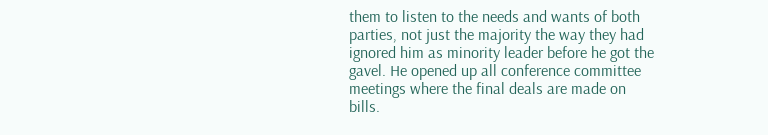them to listen to the needs and wants of both parties, not just the majority the way they had ignored him as minority leader before he got the gavel. He opened up all conference committee meetings where the final deals are made on bills.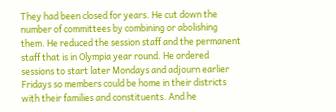They had been closed for years. He cut down the number of committees by combining or abolishing them. He reduced the session staff and the permanent staff that is in Olympia year round. He ordered sessions to start later Mondays and adjourn earlier Fridays so members could be home in their districts with their families and constituents. And he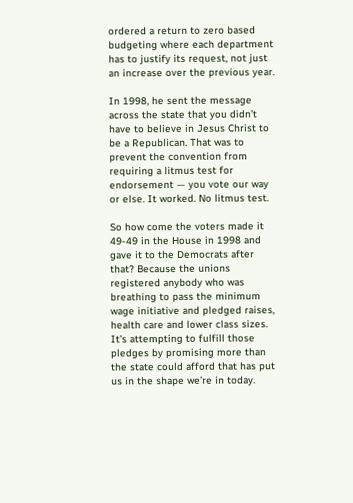ordered a return to zero based budgeting where each department has to justify its request, not just an increase over the previous year.

In 1998, he sent the message across the state that you didn’t have to believe in Jesus Christ to be a Republican. That was to prevent the convention from requiring a litmus test for endorsement — you vote our way or else. It worked. No litmus test.

So how come the voters made it 49-49 in the House in 1998 and gave it to the Democrats after that? Because the unions registered anybody who was breathing to pass the minimum wage initiative and pledged raises, health care and lower class sizes. It’s attempting to fulfill those pledges by promising more than the state could afford that has put us in the shape we’re in today.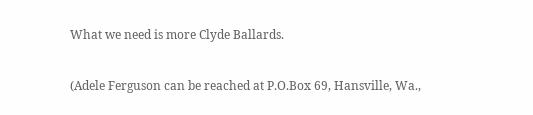What we need is more Clyde Ballards.

(Adele Ferguson can be reached at P.O.Box 69, Hansville, Wa.,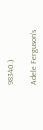98340.)

Adele Ferguson's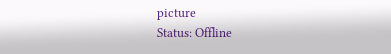picture
Status: Offline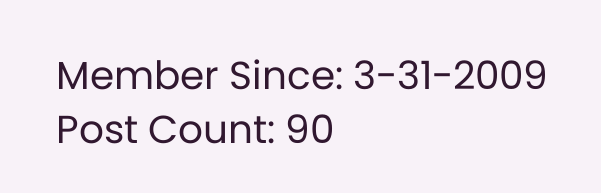Member Since: 3-31-2009
Post Count: 90